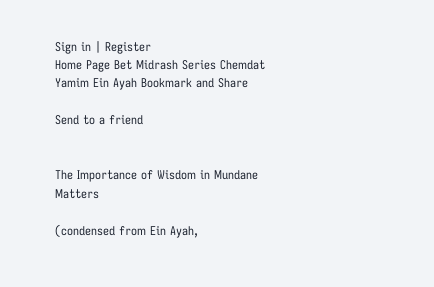Sign in | Register
Home Page Bet Midrash Series Chemdat Yamim Ein Ayah Bookmark and Share

Send to a friend


The Importance of Wisdom in Mundane Matters

(condensed from Ein Ayah,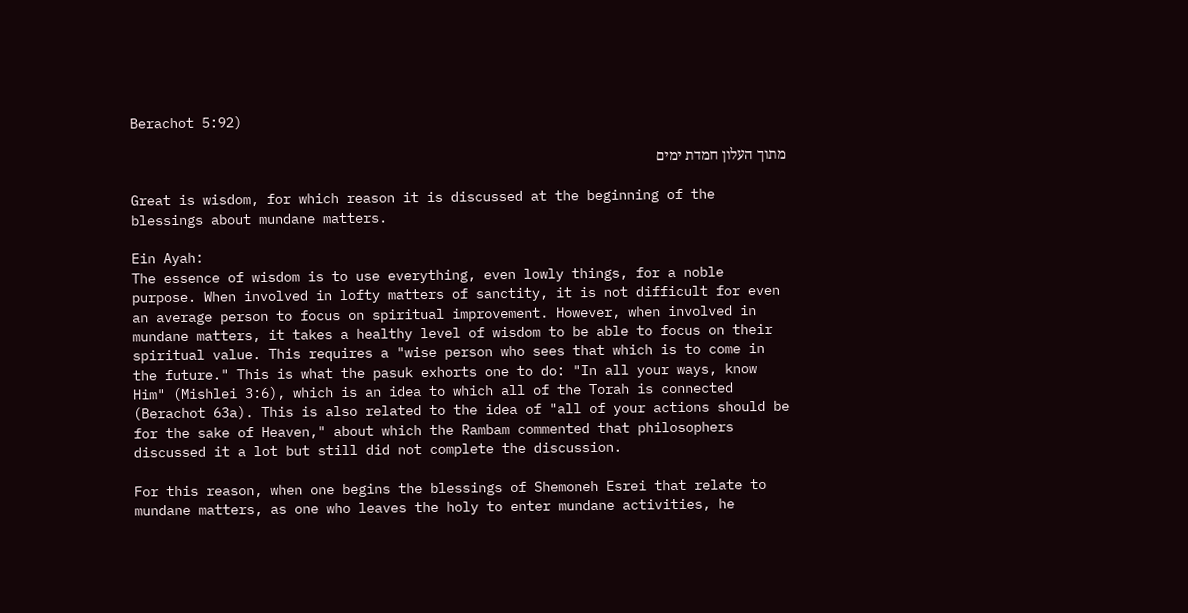Berachot 5:92)

מתוך העלון חמדת ימים

Great is wisdom, for which reason it is discussed at the beginning of the blessings about mundane matters.

Ein Ayah:
The essence of wisdom is to use everything, even lowly things, for a noble purpose. When involved in lofty matters of sanctity, it is not difficult for even an average person to focus on spiritual improvement. However, when involved in mundane matters, it takes a healthy level of wisdom to be able to focus on their spiritual value. This requires a "wise person who sees that which is to come in the future." This is what the pasuk exhorts one to do: "In all your ways, know Him" (Mishlei 3:6), which is an idea to which all of the Torah is connected (Berachot 63a). This is also related to the idea of "all of your actions should be for the sake of Heaven," about which the Rambam commented that philosophers discussed it a lot but still did not complete the discussion.

For this reason, when one begins the blessings of Shemoneh Esrei that relate to mundane matters, as one who leaves the holy to enter mundane activities, he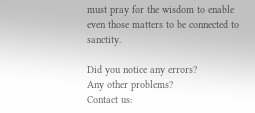must pray for the wisdom to enable even those matters to be connected to sanctity.

Did you notice any errors?
Any other problems?
Contact us: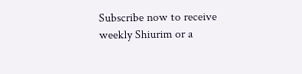Subscribe now to receive weekly Shiurim or a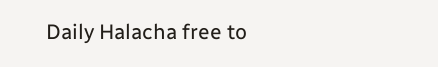Daily Halacha free to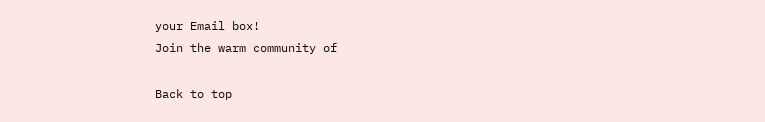your Email box!
Join the warm community of

Back to top